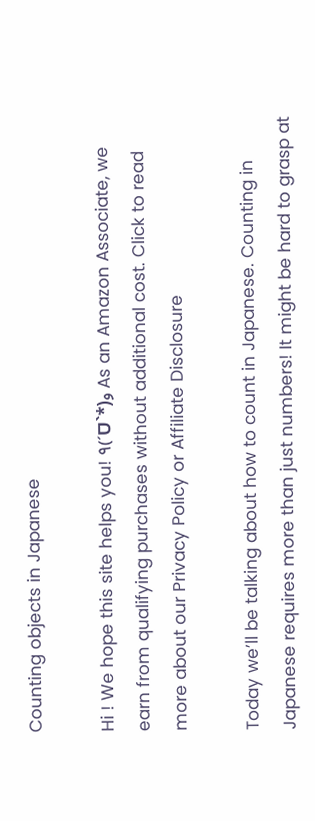Counting objects in Japanese

Hi ! We hope this site helps you! ٩(ˊᗜˋ*)و As an Amazon Associate, we earn from qualifying purchases without additional cost. Click to read more about our Privacy Policy or Affiliate Disclosure

Today we’ll be talking about how to count in Japanese. Counting in Japanese requires more than just numbers! It might be hard to grasp at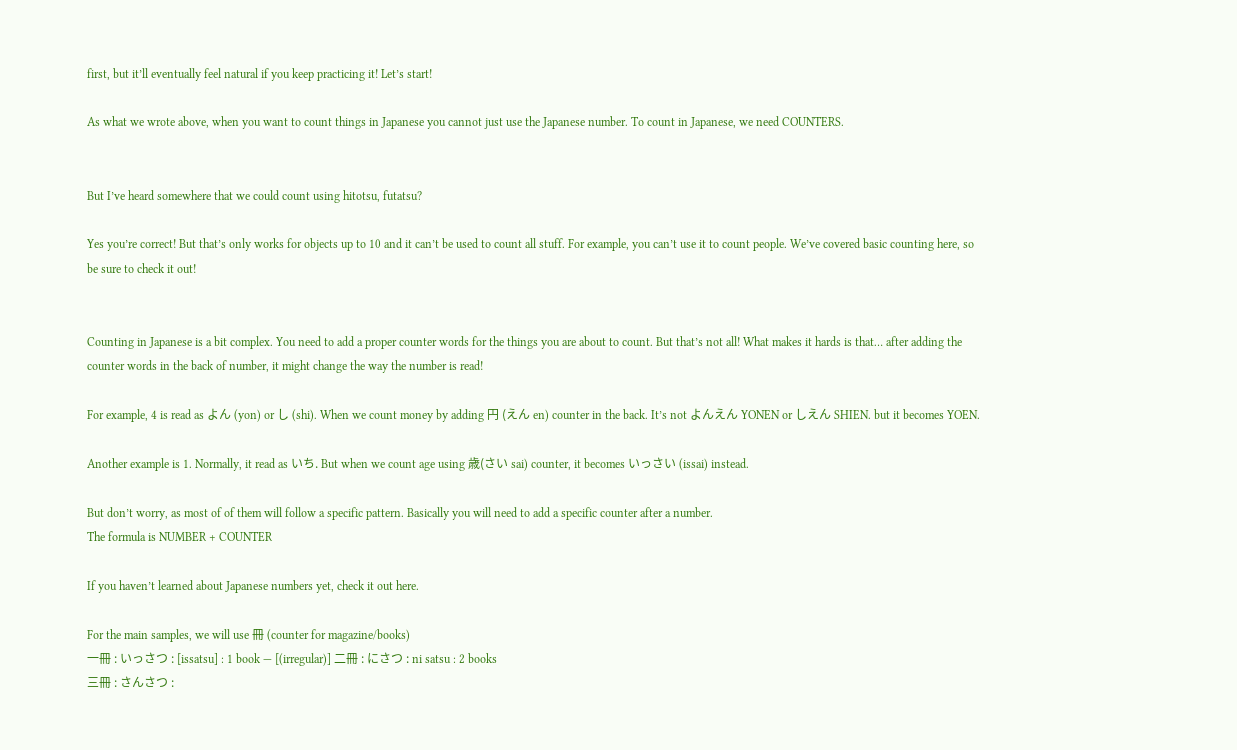first, but it’ll eventually feel natural if you keep practicing it! Let’s start!

As what we wrote above, when you want to count things in Japanese you cannot just use the Japanese number. To count in Japanese, we need COUNTERS.


But I’ve heard somewhere that we could count using hitotsu, futatsu?

Yes you’re correct! But that’s only works for objects up to 10 and it can’t be used to count all stuff. For example, you can’t use it to count people. We’ve covered basic counting here, so be sure to check it out!


Counting in Japanese is a bit complex. You need to add a proper counter words for the things you are about to count. But that’s not all! What makes it hards is that… after adding the counter words in the back of number, it might change the way the number is read!

For example, 4 is read as よん (yon) or し (shi). When we count money by adding 円 (えん en) counter in the back. It’s not よんえん YONEN or しえん SHIEN. but it becomes YOEN.

Another example is 1. Normally, it read as いち. But when we count age using 歳(さい sai) counter, it becomes いっさい (issai) instead.

But don’t worry, as most of of them will follow a specific pattern. Basically you will need to add a specific counter after a number.
The formula is NUMBER + COUNTER

If you haven’t learned about Japanese numbers yet, check it out here.

For the main samples, we will use 冊 (counter for magazine/books)
一冊 : いっさつ : [issatsu] : 1 book — [(irregular)] 二冊 : にさつ : ni satsu : 2 books
三冊 : さんさつ :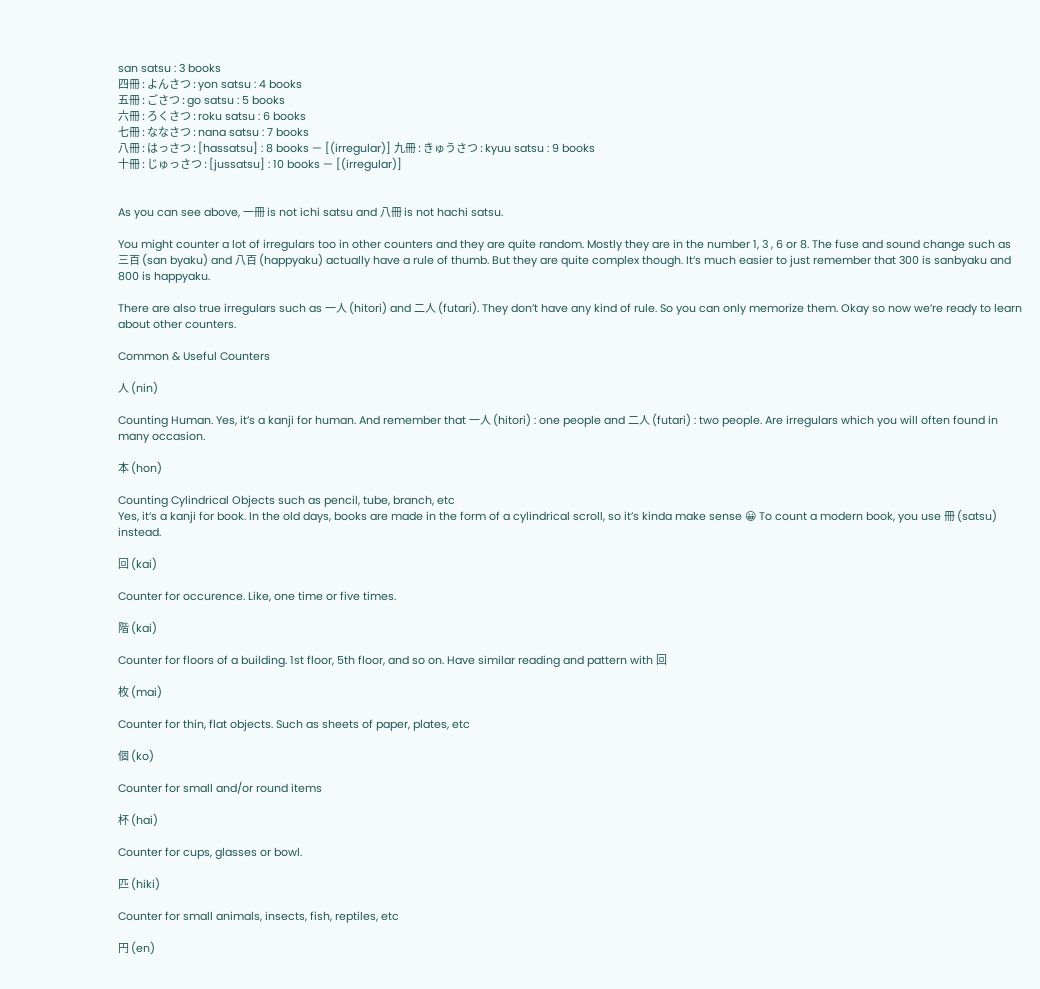san satsu : 3 books
四冊 : よんさつ : yon satsu : 4 books
五冊 : ごさつ : go satsu : 5 books
六冊 : ろくさつ : roku satsu : 6 books
七冊 : ななさつ : nana satsu : 7 books
八冊 : はっさつ : [hassatsu] : 8 books — [(irregular)] 九冊 : きゅうさつ : kyuu satsu : 9 books
十冊 : じゅっさつ : [jussatsu] : 10 books — [(irregular)]


As you can see above, 一冊 is not ichi satsu and 八冊 is not hachi satsu.

You might counter a lot of irregulars too in other counters and they are quite random. Mostly they are in the number 1, 3 , 6 or 8. The fuse and sound change such as 三百 (san byaku) and 八百 (happyaku) actually have a rule of thumb. But they are quite complex though. It’s much easier to just remember that 300 is sanbyaku and 800 is happyaku.

There are also true irregulars such as 一人 (hitori) and 二人 (futari). They don’t have any kind of rule. So you can only memorize them. Okay so now we’re ready to learn about other counters.

Common & Useful Counters

人 (nin)

Counting Human. Yes, it’s a kanji for human. And remember that 一人 (hitori) : one people and 二人 (futari) : two people. Are irregulars which you will often found in many occasion.

本 (hon)

Counting Cylindrical Objects such as pencil, tube, branch, etc
Yes, it’s a kanji for book. In the old days, books are made in the form of a cylindrical scroll, so it’s kinda make sense 😀 To count a modern book, you use 冊 (satsu) instead.

回 (kai)

Counter for occurence. Like, one time or five times.

階 (kai)

Counter for floors of a building. 1st floor, 5th floor, and so on. Have similar reading and pattern with 回

枚 (mai)

Counter for thin, flat objects. Such as sheets of paper, plates, etc

個 (ko)

Counter for small and/or round items

杯 (hai)

Counter for cups, glasses or bowl.

匹 (hiki)

Counter for small animals, insects, fish, reptiles, etc

円 (en)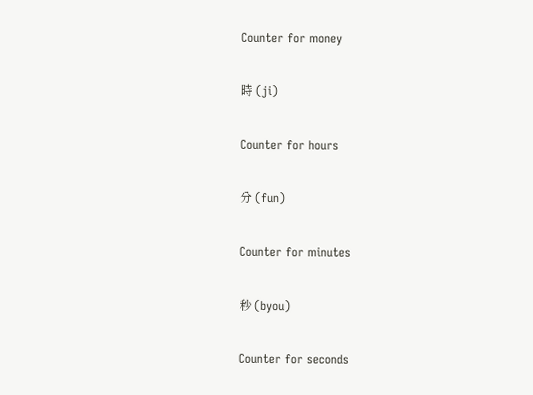Counter for money

時 (ji)

Counter for hours

分 (fun)

Counter for minutes

秒 (byou)

Counter for seconds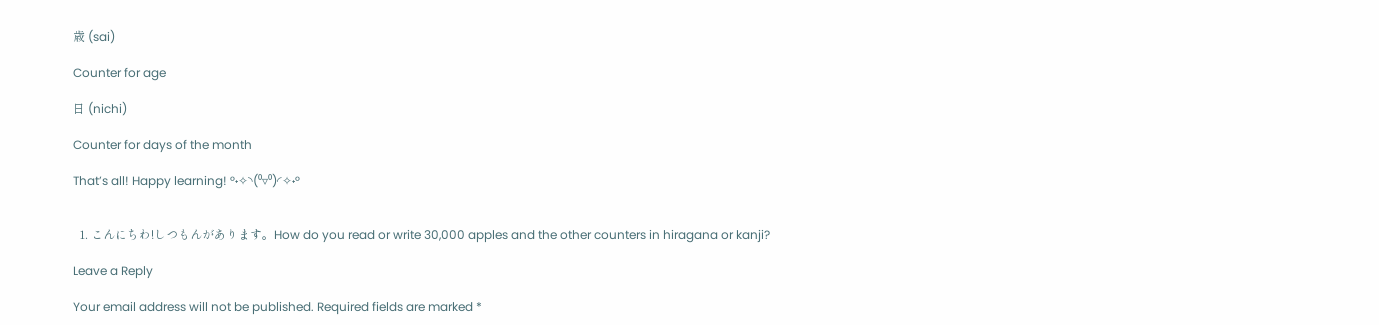歳 (sai)

Counter for age

日 (nichi)

Counter for days of the month

That’s all! Happy learning! °˖✧◝(⁰▿⁰)◜✧˖°


  1. こんにちわ!しつもんがあります。How do you read or write 30,000 apples and the other counters in hiragana or kanji?

Leave a Reply

Your email address will not be published. Required fields are marked *